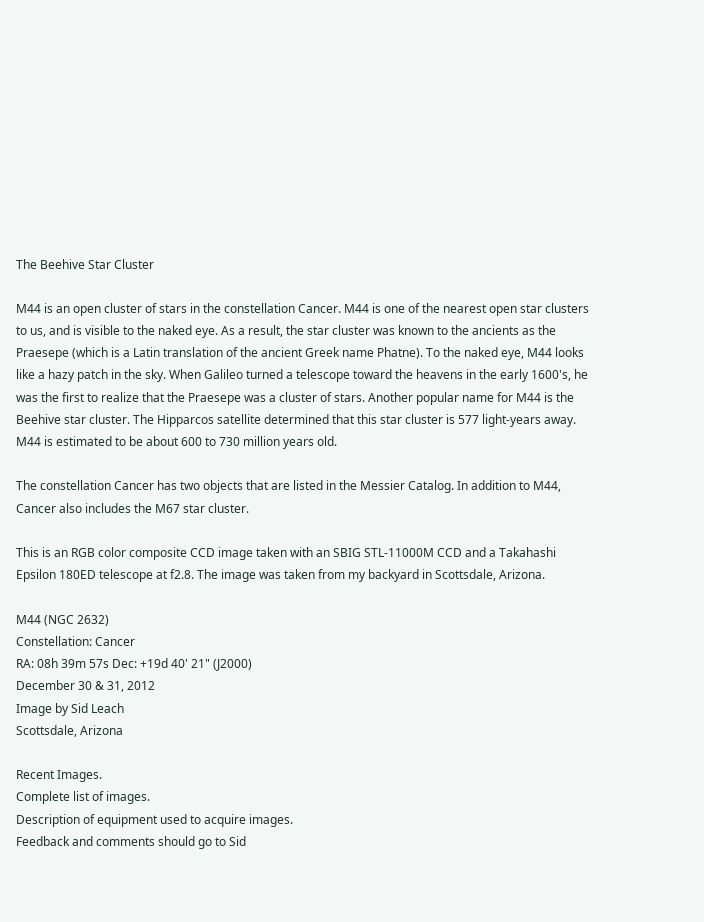The Beehive Star Cluster

M44 is an open cluster of stars in the constellation Cancer. M44 is one of the nearest open star clusters to us, and is visible to the naked eye. As a result, the star cluster was known to the ancients as the Praesepe (which is a Latin translation of the ancient Greek name Phatne). To the naked eye, M44 looks like a hazy patch in the sky. When Galileo turned a telescope toward the heavens in the early 1600's, he was the first to realize that the Praesepe was a cluster of stars. Another popular name for M44 is the Beehive star cluster. The Hipparcos satellite determined that this star cluster is 577 light-years away. M44 is estimated to be about 600 to 730 million years old.

The constellation Cancer has two objects that are listed in the Messier Catalog. In addition to M44, Cancer also includes the M67 star cluster.

This is an RGB color composite CCD image taken with an SBIG STL-11000M CCD and a Takahashi Epsilon 180ED telescope at f2.8. The image was taken from my backyard in Scottsdale, Arizona.

M44 (NGC 2632)
Constellation: Cancer
RA: 08h 39m 57s Dec: +19d 40' 21" (J2000)
December 30 & 31, 2012
Image by Sid Leach
Scottsdale, Arizona

Recent Images.
Complete list of images.
Description of equipment used to acquire images.
Feedback and comments should go to Sid